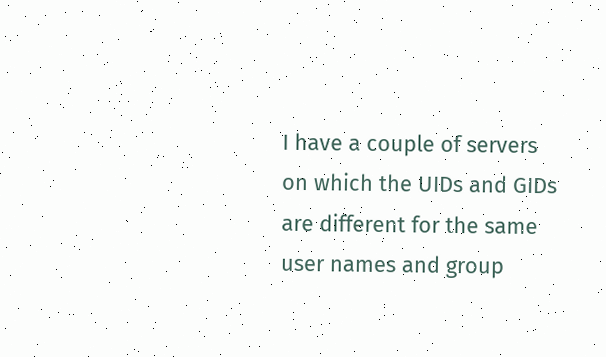I have a couple of servers on which the UIDs and GIDs are different for the same user names and group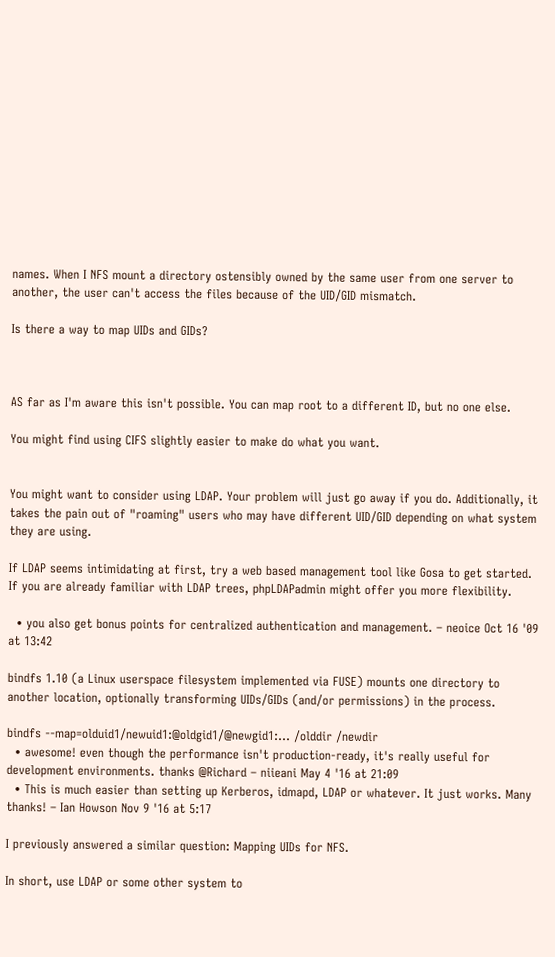names. When I NFS mount a directory ostensibly owned by the same user from one server to another, the user can't access the files because of the UID/GID mismatch.

Is there a way to map UIDs and GIDs?



AS far as I'm aware this isn't possible. You can map root to a different ID, but no one else.

You might find using CIFS slightly easier to make do what you want.


You might want to consider using LDAP. Your problem will just go away if you do. Additionally, it takes the pain out of "roaming" users who may have different UID/GID depending on what system they are using.

If LDAP seems intimidating at first, try a web based management tool like Gosa to get started. If you are already familiar with LDAP trees, phpLDAPadmin might offer you more flexibility.

  • you also get bonus points for centralized authentication and management. – neoice Oct 16 '09 at 13:42

bindfs 1.10 (a Linux userspace filesystem implemented via FUSE) mounts one directory to another location, optionally transforming UIDs/GIDs (and/or permissions) in the process.

bindfs --map=olduid1/newuid1:@oldgid1/@newgid1:... /olddir /newdir
  • awesome! even though the performance isn't production-ready, it's really useful for development environments. thanks @Richard – niieani May 4 '16 at 21:09
  • This is much easier than setting up Kerberos, idmapd, LDAP or whatever. It just works. Many thanks! – Ian Howson Nov 9 '16 at 5:17

I previously answered a similar question: Mapping UIDs for NFS.

In short, use LDAP or some other system to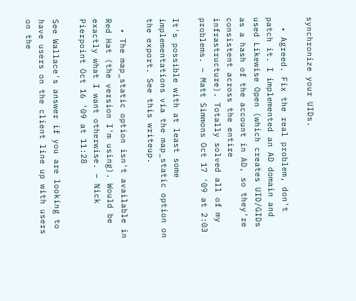synchronize your UIDs.

  • Agreed. Fix the real problem, don't patch it. I implemented an AD domain and used Likewise Open (which creates UID/GIDs as a hash of the account in AD, so they're consistent across the entire infrastructure). Totally solved all of my problems. – Matt Simmons Oct 17 '09 at 2:03

It's possible with at least some implementations via the map_static option on the export. See this writeup.

  • The map_static option isn't available in Red Hat (the version I'm using). Would be exactly what I want otherwise. – Nick Pierpoint Oct 16 '09 at 11:28

See Wallace's answer if you are looking to have users on the client line up with users on the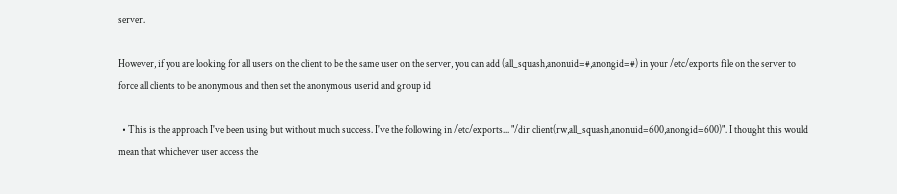server.

However, if you are looking for all users on the client to be the same user on the server, you can add (all_squash,anonuid=#,anongid=#) in your /etc/exports file on the server to force all clients to be anonymous and then set the anonymous userid and group id

  • This is the approach I've been using but without much success. I've the following in /etc/exports... "/dir client(rw,all_squash,anonuid=600,anongid=600)". I thought this would mean that whichever user access the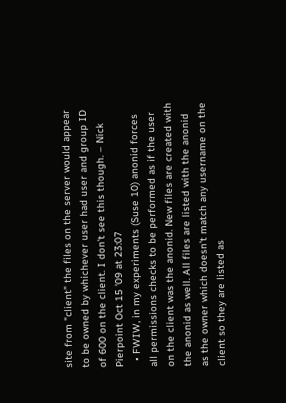site from "client" the files on the server would appear to be owned by whichever user had user and group ID of 600 on the client. I don't see this though. – Nick Pierpoint Oct 15 '09 at 23:07
  • FWIW, in my experiments (Suse 10) anonid forces all permissions checks to be performed as if the user on the client was the anonid. New files are created with the anonid as well. All files are listed with the anonid as the owner which doesn't match any username on the client so they are listed as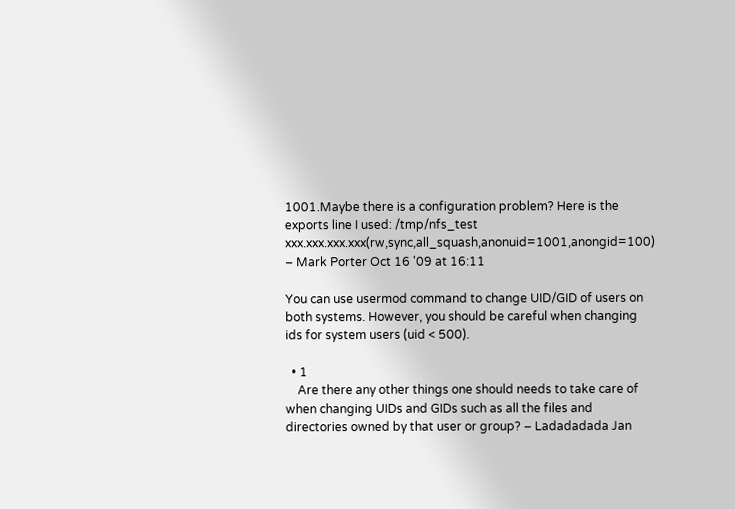1001.Maybe there is a configuration problem? Here is the exports line I used: /tmp/nfs_test xxx.xxx.xxx.xxx(rw,sync,all_squash,anonuid=1001,anongid=100) – Mark Porter Oct 16 '09 at 16:11

You can use usermod command to change UID/GID of users on both systems. However, you should be careful when changing ids for system users (uid < 500).

  • 1
    Are there any other things one should needs to take care of when changing UIDs and GIDs such as all the files and directories owned by that user or group? – Ladadadada Jan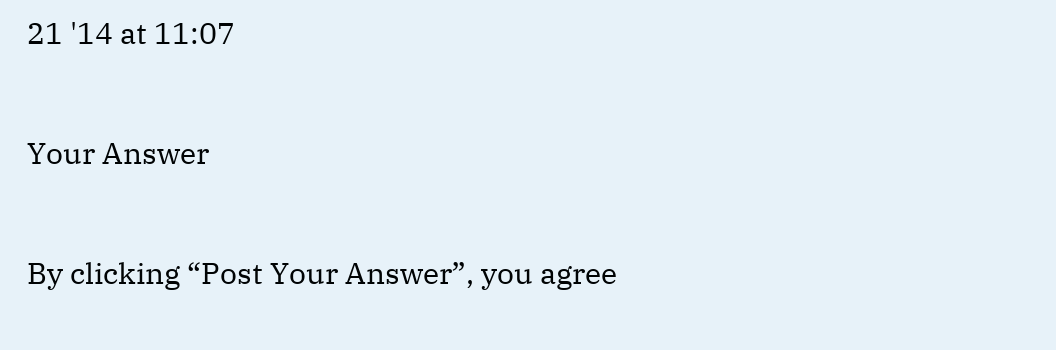21 '14 at 11:07

Your Answer

By clicking “Post Your Answer”, you agree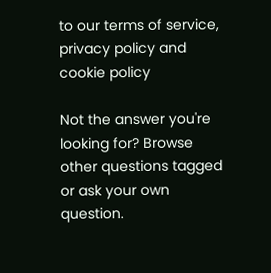to our terms of service, privacy policy and cookie policy

Not the answer you're looking for? Browse other questions tagged or ask your own question.